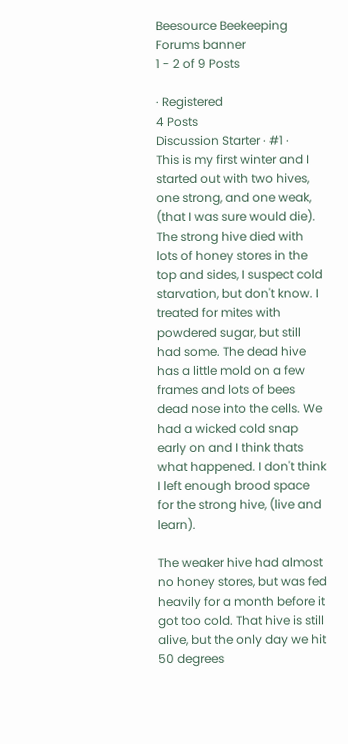Beesource Beekeeping Forums banner
1 - 2 of 9 Posts

· Registered
4 Posts
Discussion Starter · #1 ·
This is my first winter and I started out with two hives, one strong, and one weak, (that I was sure would die). The strong hive died with lots of honey stores in the top and sides, I suspect cold starvation, but don't know. I treated for mites with powdered sugar, but still had some. The dead hive has a little mold on a few frames and lots of bees dead nose into the cells. We had a wicked cold snap early on and I think thats what happened. I don't think I left enough brood space for the strong hive, (live and learn).

The weaker hive had almost no honey stores, but was fed heavily for a month before it got too cold. That hive is still alive, but the only day we hit 50 degrees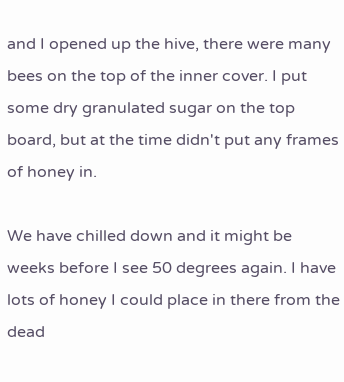and I opened up the hive, there were many bees on the top of the inner cover. I put some dry granulated sugar on the top board, but at the time didn't put any frames of honey in.

We have chilled down and it might be weeks before I see 50 degrees again. I have lots of honey I could place in there from the dead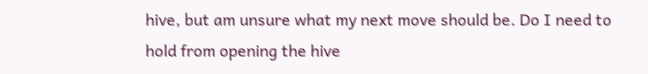hive, but am unsure what my next move should be. Do I need to hold from opening the hive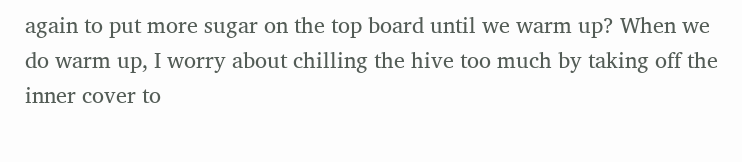again to put more sugar on the top board until we warm up? When we do warm up, I worry about chilling the hive too much by taking off the inner cover to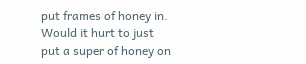put frames of honey in. Would it hurt to just put a super of honey on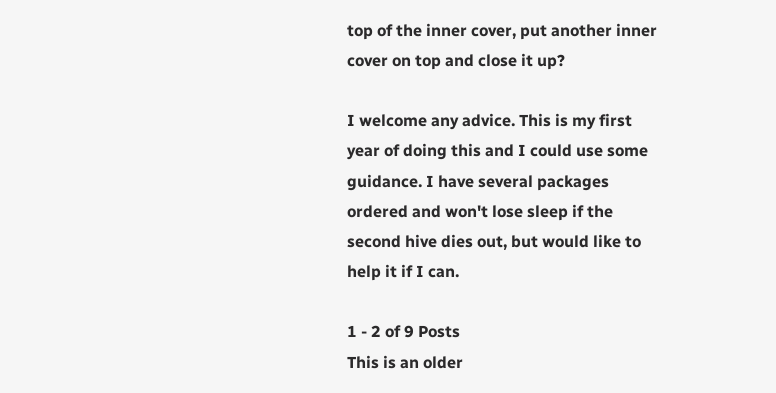top of the inner cover, put another inner cover on top and close it up?

I welcome any advice. This is my first year of doing this and I could use some guidance. I have several packages ordered and won't lose sleep if the second hive dies out, but would like to help it if I can.

1 - 2 of 9 Posts
This is an older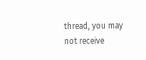thread, you may not receive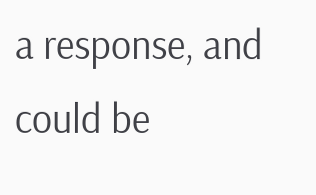a response, and could be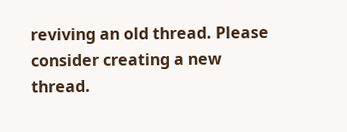reviving an old thread. Please consider creating a new thread.